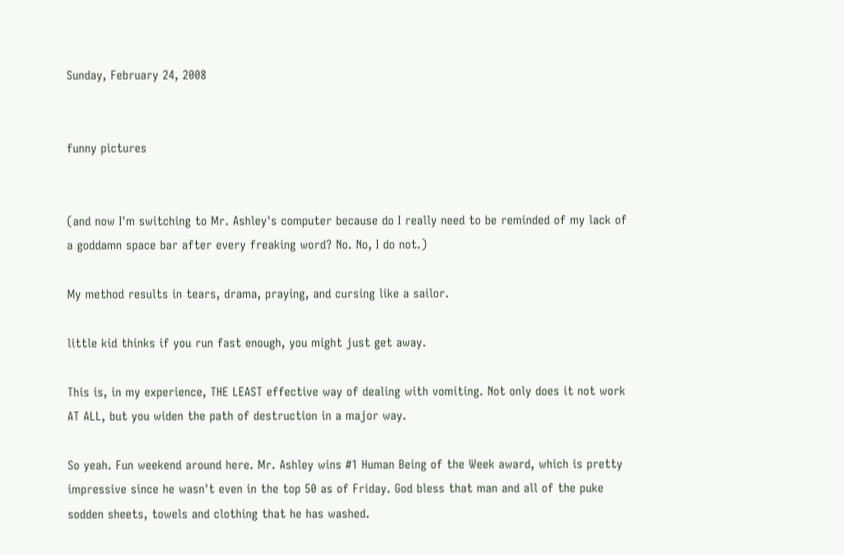Sunday, February 24, 2008


funny pictures


(and now I'm switching to Mr. Ashley's computer because do I really need to be reminded of my lack of a goddamn space bar after every freaking word? No. No, I do not.)

My method results in tears, drama, praying, and cursing like a sailor.

little kid thinks if you run fast enough, you might just get away.

This is, in my experience, THE LEAST effective way of dealing with vomiting. Not only does it not work AT ALL, but you widen the path of destruction in a major way.

So yeah. Fun weekend around here. Mr. Ashley wins #1 Human Being of the Week award, which is pretty impressive since he wasn't even in the top 50 as of Friday. God bless that man and all of the puke sodden sheets, towels and clothing that he has washed.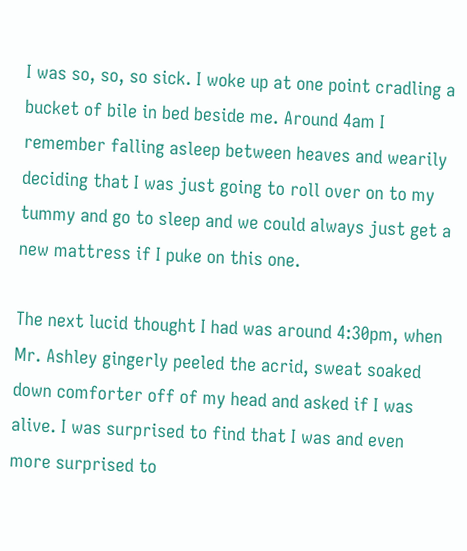I was so, so, so sick. I woke up at one point cradling a bucket of bile in bed beside me. Around 4am I remember falling asleep between heaves and wearily deciding that I was just going to roll over on to my tummy and go to sleep and we could always just get a new mattress if I puke on this one.

The next lucid thought I had was around 4:30pm, when Mr. Ashley gingerly peeled the acrid, sweat soaked down comforter off of my head and asked if I was alive. I was surprised to find that I was and even more surprised to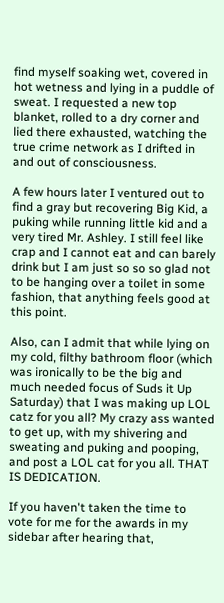find myself soaking wet, covered in hot wetness and lying in a puddle of sweat. I requested a new top blanket, rolled to a dry corner and lied there exhausted, watching the true crime network as I drifted in and out of consciousness.

A few hours later I ventured out to find a gray but recovering Big Kid, a puking while running little kid and a very tired Mr. Ashley. I still feel like crap and I cannot eat and can barely drink but I am just so so so glad not to be hanging over a toilet in some fashion, that anything feels good at this point.

Also, can I admit that while lying on my cold, filthy bathroom floor (which was ironically to be the big and much needed focus of Suds it Up Saturday) that I was making up LOL catz for you all? My crazy ass wanted to get up, with my shivering and sweating and puking and pooping, and post a LOL cat for you all. THAT IS DEDICATION.

If you haven't taken the time to vote for me for the awards in my sidebar after hearing that,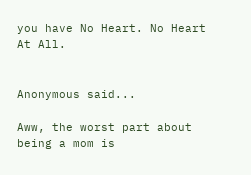you have No Heart. No Heart At All.


Anonymous said...

Aww, the worst part about being a mom is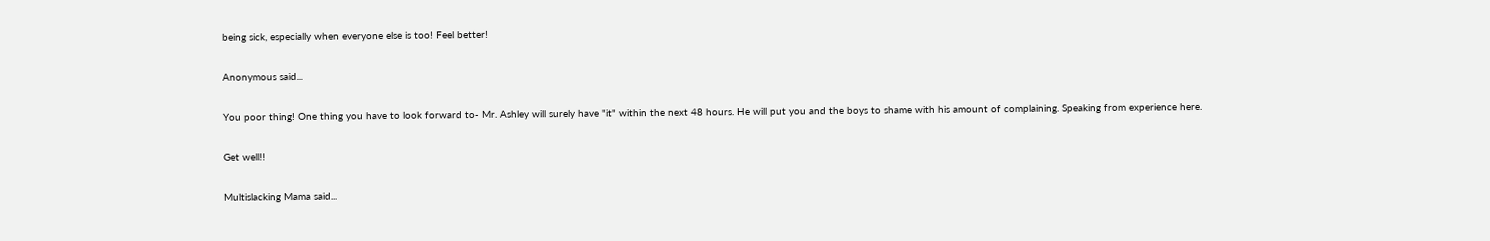being sick, especially when everyone else is too! Feel better!

Anonymous said...

You poor thing! One thing you have to look forward to- Mr. Ashley will surely have "it" within the next 48 hours. He will put you and the boys to shame with his amount of complaining. Speaking from experience here.

Get well!!

Multislacking Mama said...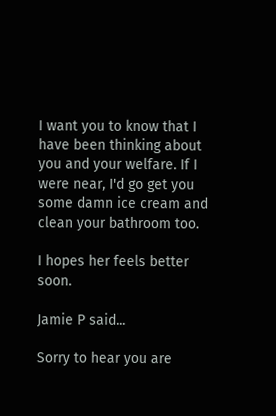I want you to know that I have been thinking about you and your welfare. If I were near, I'd go get you some damn ice cream and clean your bathroom too.

I hopes her feels better soon.

Jamie P said...

Sorry to hear you are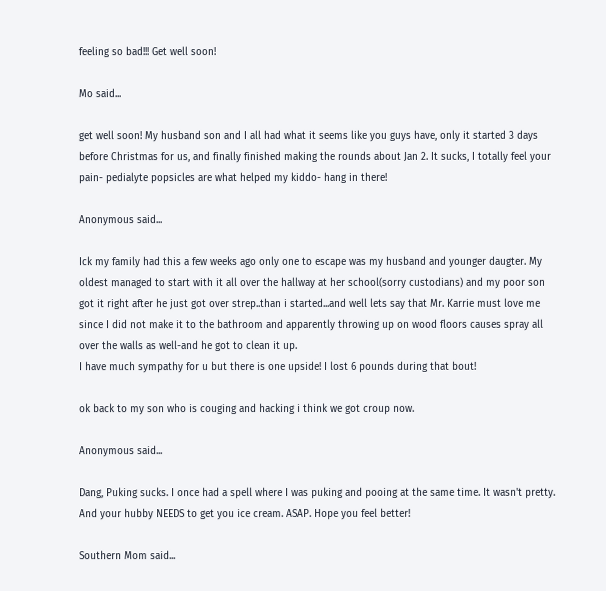feeling so bad!!! Get well soon!

Mo said...

get well soon! My husband son and I all had what it seems like you guys have, only it started 3 days before Christmas for us, and finally finished making the rounds about Jan 2. It sucks, I totally feel your pain- pedialyte popsicles are what helped my kiddo- hang in there!

Anonymous said...

Ick my family had this a few weeks ago only one to escape was my husband and younger daugter. My oldest managed to start with it all over the hallway at her school(sorry custodians) and my poor son got it right after he just got over strep..than i started...and well lets say that Mr. Karrie must love me since I did not make it to the bathroom and apparently throwing up on wood floors causes spray all over the walls as well-and he got to clean it up.
I have much sympathy for u but there is one upside! I lost 6 pounds during that bout!

ok back to my son who is couging and hacking i think we got croup now.

Anonymous said...

Dang, Puking sucks. I once had a spell where I was puking and pooing at the same time. It wasn't pretty. And your hubby NEEDS to get you ice cream. ASAP. Hope you feel better!

Southern Mom said...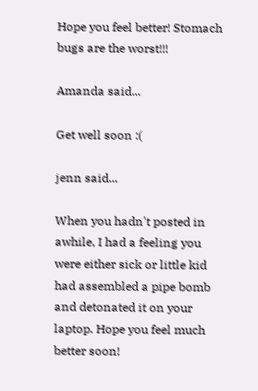Hope you feel better! Stomach bugs are the worst!!!

Amanda said...

Get well soon :(

jenn said...

When you hadn't posted in awhile, I had a feeling you were either sick or little kid had assembled a pipe bomb and detonated it on your laptop. Hope you feel much better soon!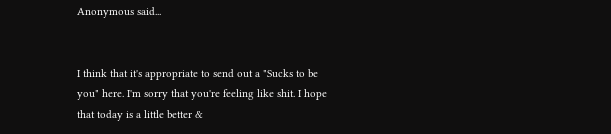Anonymous said...


I think that it's appropriate to send out a "Sucks to be you" here. I'm sorry that you're feeling like shit. I hope that today is a little better &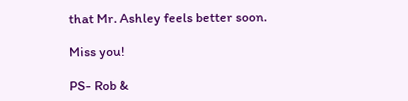that Mr. Ashley feels better soon.

Miss you!

PS- Rob &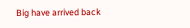Big have arrived back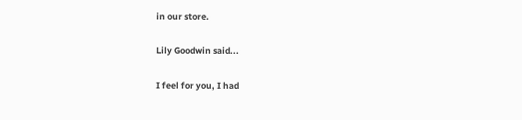in our store.

Lily Goodwin said...

I feel for you, I had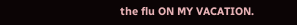the flu ON MY VACATION.